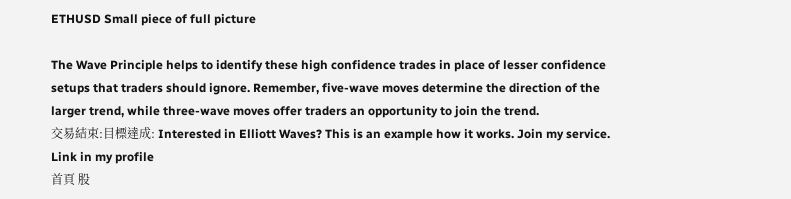ETHUSD Small piece of full picture

The Wave Principle helps to identify these high confidence trades in place of lesser confidence setups that traders should ignore. Remember, five-wave moves determine the direction of the larger trend, while three-wave moves offer traders an opportunity to join the trend.
交易結束:目標達成: Interested in Elliott Waves? This is an example how it works. Join my service. Link in my profile
首頁 股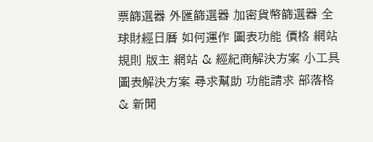票篩選器 外匯篩選器 加密貨幣篩選器 全球財經日曆 如何運作 圖表功能 價格 網站規則 版主 網站 & 經紀商解決方案 小工具 圖表解決方案 尋求幫助 功能請求 部落格 & 新聞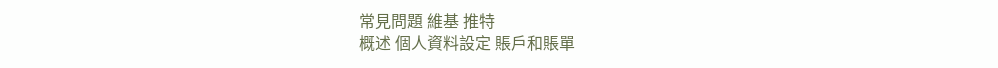常見問題 維基 推特
概述 個人資料設定 賬戶和賬單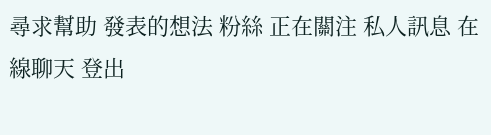尋求幫助 發表的想法 粉絲 正在關注 私人訊息 在線聊天 登出